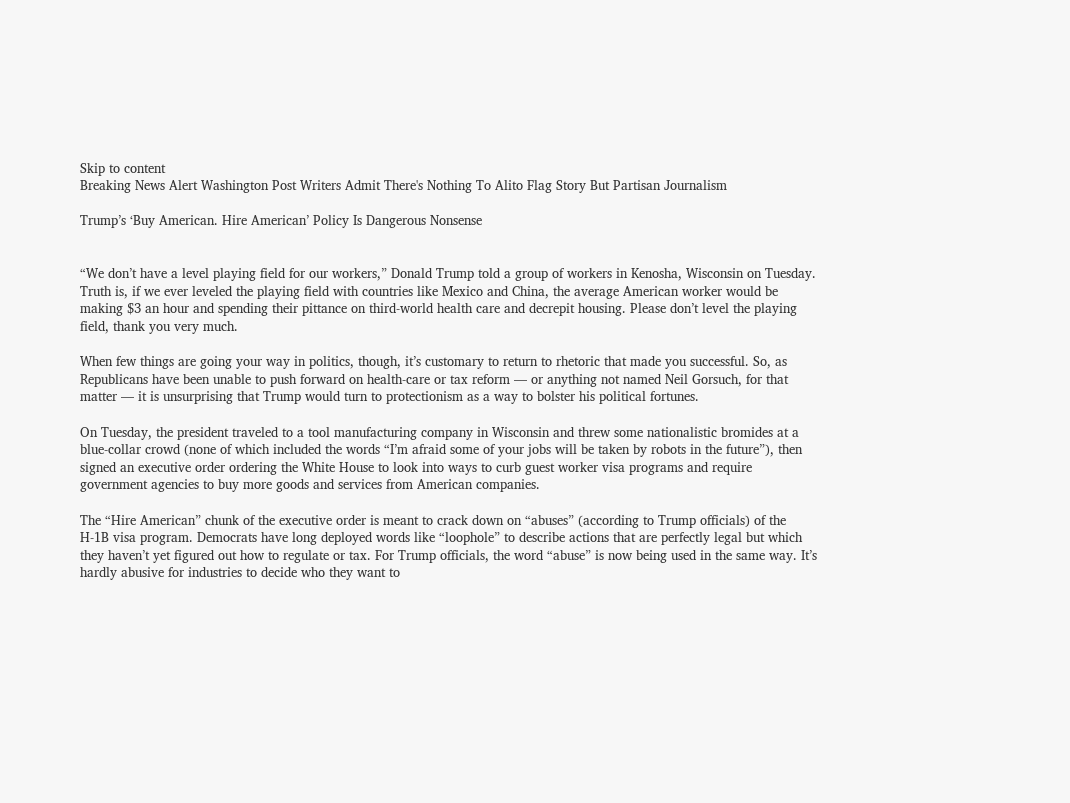Skip to content
Breaking News Alert Washington Post Writers Admit There's Nothing To Alito Flag Story But Partisan Journalism

Trump’s ‘Buy American. Hire American’ Policy Is Dangerous Nonsense


“We don’t have a level playing field for our workers,” Donald Trump told a group of workers in Kenosha, Wisconsin on Tuesday. Truth is, if we ever leveled the playing field with countries like Mexico and China, the average American worker would be making $3 an hour and spending their pittance on third-world health care and decrepit housing. Please don’t level the playing field, thank you very much.

When few things are going your way in politics, though, it’s customary to return to rhetoric that made you successful. So, as Republicans have been unable to push forward on health-care or tax reform — or anything not named Neil Gorsuch, for that matter — it is unsurprising that Trump would turn to protectionism as a way to bolster his political fortunes.

On Tuesday, the president traveled to a tool manufacturing company in Wisconsin and threw some nationalistic bromides at a blue-collar crowd (none of which included the words “I’m afraid some of your jobs will be taken by robots in the future”), then signed an executive order ordering the White House to look into ways to curb guest worker visa programs and require government agencies to buy more goods and services from American companies.

The “Hire American” chunk of the executive order is meant to crack down on “abuses” (according to Trump officials) of the H-1B visa program. Democrats have long deployed words like “loophole” to describe actions that are perfectly legal but which they haven’t yet figured out how to regulate or tax. For Trump officials, the word “abuse” is now being used in the same way. It’s hardly abusive for industries to decide who they want to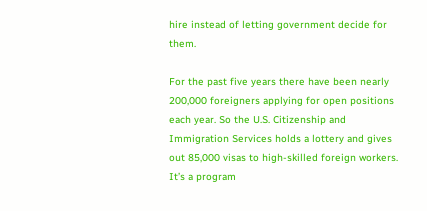hire instead of letting government decide for them.

For the past five years there have been nearly 200,000 foreigners applying for open positions each year. So the U.S. Citizenship and Immigration Services holds a lottery and gives out 85,000 visas to high-skilled foreign workers. It’s a program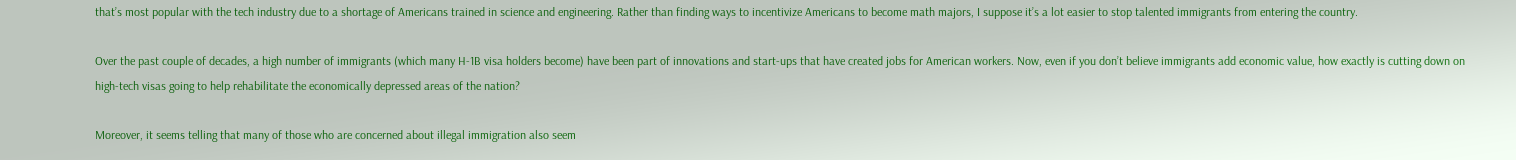that’s most popular with the tech industry due to a shortage of Americans trained in science and engineering. Rather than finding ways to incentivize Americans to become math majors, I suppose it’s a lot easier to stop talented immigrants from entering the country.

Over the past couple of decades, a high number of immigrants (which many H-1B visa holders become) have been part of innovations and start-ups that have created jobs for American workers. Now, even if you don’t believe immigrants add economic value, how exactly is cutting down on high-tech visas going to help rehabilitate the economically depressed areas of the nation?

Moreover, it seems telling that many of those who are concerned about illegal immigration also seem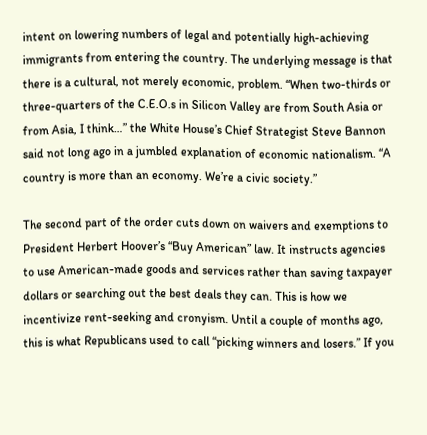intent on lowering numbers of legal and potentially high-achieving immigrants from entering the country. The underlying message is that there is a cultural, not merely economic, problem. “When two-thirds or three-quarters of the C.E.O.s in Silicon Valley are from South Asia or from Asia, I think…” the White House’s Chief Strategist Steve Bannon said not long ago in a jumbled explanation of economic nationalism. “A country is more than an economy. We’re a civic society.”

The second part of the order cuts down on waivers and exemptions to President Herbert Hoover’s “Buy American” law. It instructs agencies to use American-made goods and services rather than saving taxpayer dollars or searching out the best deals they can. This is how we incentivize rent-seeking and cronyism. Until a couple of months ago, this is what Republicans used to call “picking winners and losers.” If you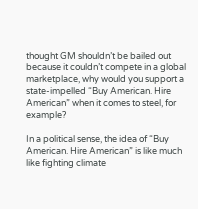thought GM shouldn’t be bailed out because it couldn’t compete in a global marketplace, why would you support a state-impelled “Buy American. Hire American” when it comes to steel, for example?

In a political sense, the idea of “Buy American. Hire American” is like much like fighting climate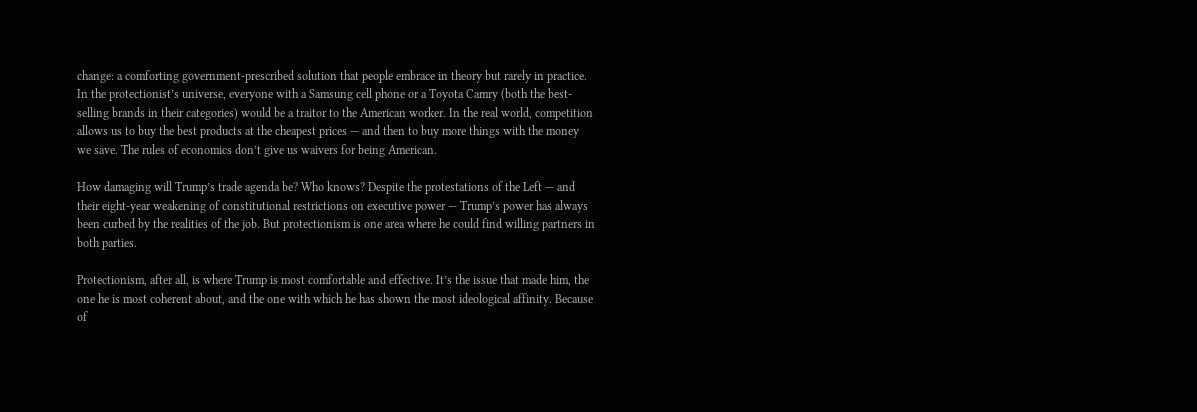change: a comforting government-prescribed solution that people embrace in theory but rarely in practice. In the protectionist’s universe, everyone with a Samsung cell phone or a Toyota Camry (both the best-selling brands in their categories) would be a traitor to the American worker. In the real world, competition allows us to buy the best products at the cheapest prices — and then to buy more things with the money we save. The rules of economics don’t give us waivers for being American.

How damaging will Trump’s trade agenda be? Who knows? Despite the protestations of the Left — and their eight-year weakening of constitutional restrictions on executive power — Trump’s power has always been curbed by the realities of the job. But protectionism is one area where he could find willing partners in both parties.

Protectionism, after all, is where Trump is most comfortable and effective. It’s the issue that made him, the one he is most coherent about, and the one with which he has shown the most ideological affinity. Because of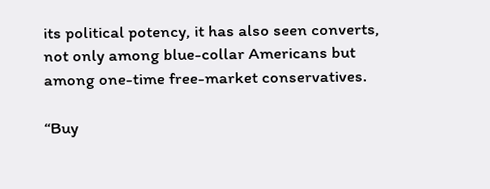its political potency, it has also seen converts, not only among blue-collar Americans but among one-time free-market conservatives.

“Buy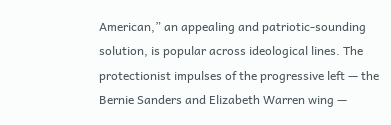American,” an appealing and patriotic-sounding solution, is popular across ideological lines. The protectionist impulses of the progressive left — the Bernie Sanders and Elizabeth Warren wing —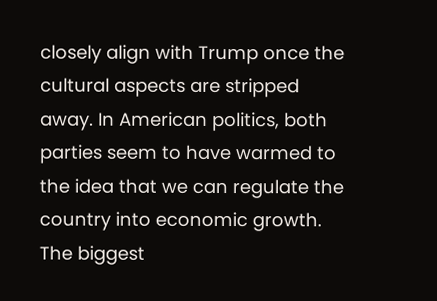closely align with Trump once the cultural aspects are stripped away. In American politics, both parties seem to have warmed to the idea that we can regulate the country into economic growth. The biggest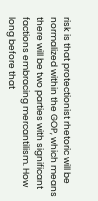risk is that protectionist rhetoric will be normalized within the GOP, which means there will be two parties with significant factions embracing mercantilism. How long before that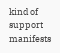kind of support manifests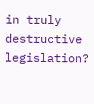in truly destructive legislation?